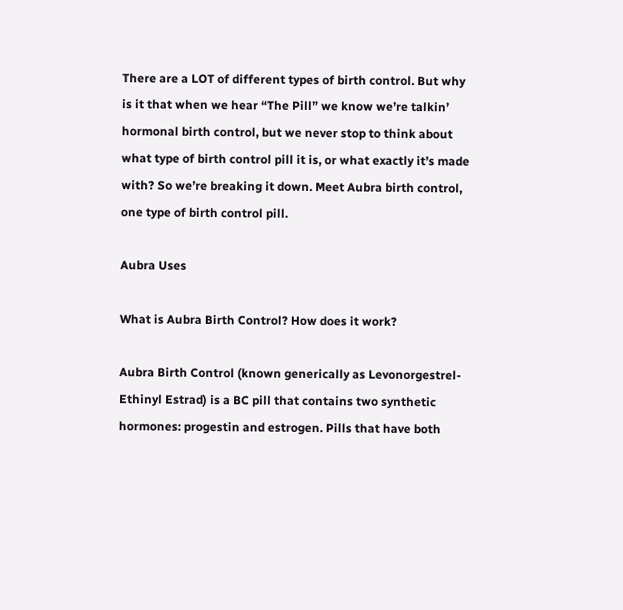There are a LOT of different types of birth control. But why is it that when we hear “The Pill” we know we’re talkin’ hormonal birth control, but we never stop to think about what type of birth control pill it is, or what exactly it’s made with? So we’re breaking it down. Meet Aubra birth control, one type of birth control pill.

Aubra Uses

What is Aubra Birth Control? How does it work?

Aubra Birth Control (known generically as Levonorgestrel-Ethinyl Estrad) is a BC pill that contains two synthetic hormones: progestin and estrogen. Pills that have both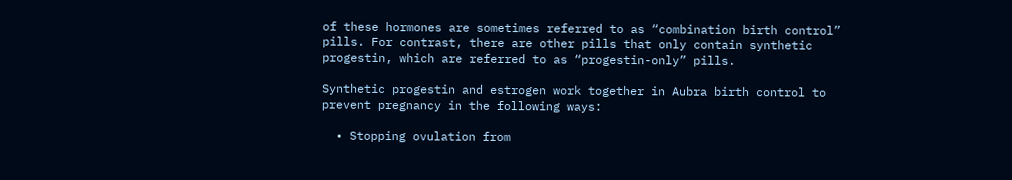of these hormones are sometimes referred to as “combination birth control” pills. For contrast, there are other pills that only contain synthetic progestin, which are referred to as “progestin-only” pills.

Synthetic progestin and estrogen work together in Aubra birth control to prevent pregnancy in the following ways:

  • Stopping ovulation from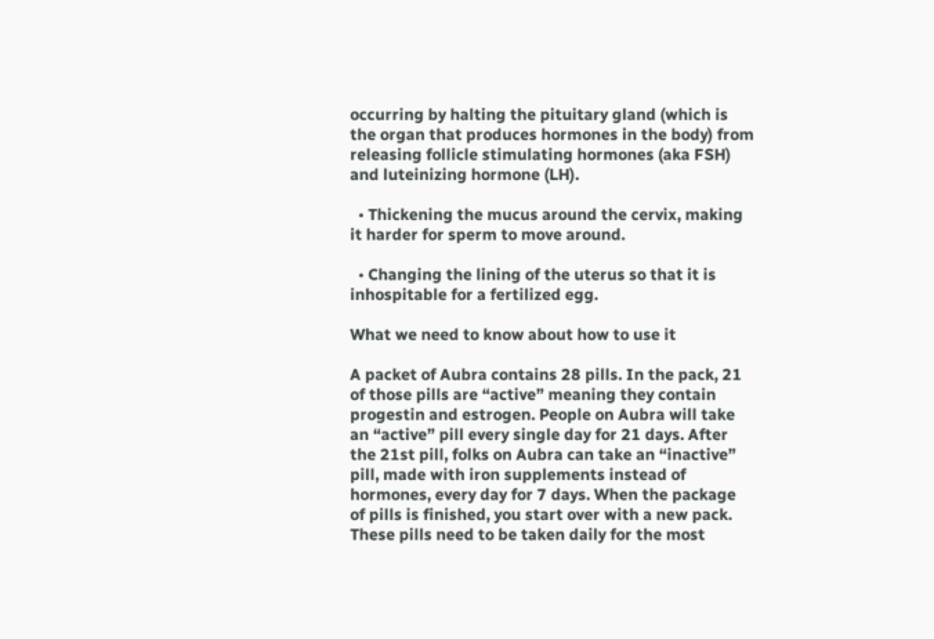occurring by halting the pituitary gland (which is the organ that produces hormones in the body) from releasing follicle stimulating hormones (aka FSH) and luteinizing hormone (LH).

  • Thickening the mucus around the cervix, making it harder for sperm to move around.

  • Changing the lining of the uterus so that it is inhospitable for a fertilized egg.

What we need to know about how to use it

A packet of Aubra contains 28 pills. In the pack, 21 of those pills are “active” meaning they contain progestin and estrogen. People on Aubra will take an “active” pill every single day for 21 days. After the 21st pill, folks on Aubra can take an “inactive” pill, made with iron supplements instead of hormones, every day for 7 days. When the package of pills is finished, you start over with a new pack. These pills need to be taken daily for the most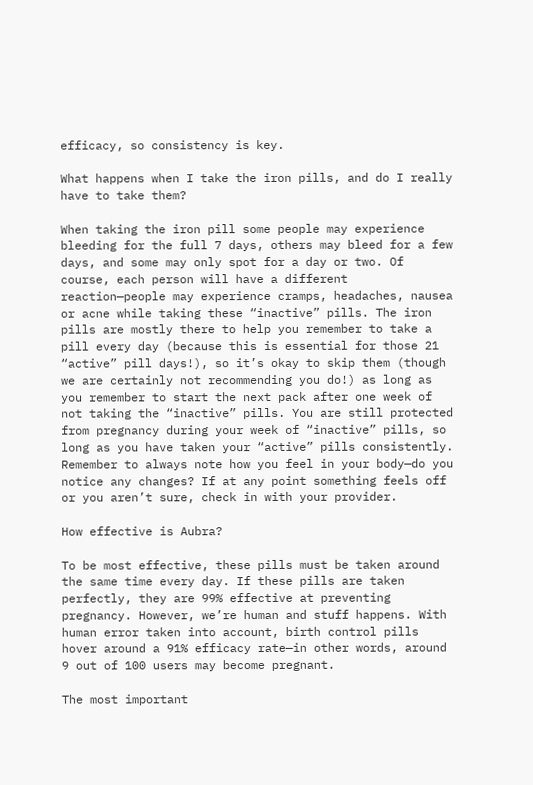efficacy, so consistency is key.

What happens when I take the iron pills, and do I really have to take them?

When taking the iron pill some people may experience bleeding for the full 7 days, others may bleed for a few days, and some may only spot for a day or two. Of course, each person will have a different reaction—people may experience cramps, headaches, nausea or acne while taking these “inactive” pills. The iron pills are mostly there to help you remember to take a pill every day (because this is essential for those 21 “active” pill days!), so it’s okay to skip them (though we are certainly not recommending you do!) as long as you remember to start the next pack after one week of not taking the “inactive” pills. You are still protected from pregnancy during your week of “inactive” pills, so long as you have taken your “active” pills consistently. Remember to always note how you feel in your body—do you notice any changes? If at any point something feels off or you aren’t sure, check in with your provider.

How effective is Aubra?

To be most effective, these pills must be taken around the same time every day. If these pills are taken perfectly, they are 99% effective at preventing pregnancy. However, we’re human and stuff happens. With human error taken into account, birth control pills hover around a 91% efficacy rate—in other words, around 9 out of 100 users may become pregnant.

The most important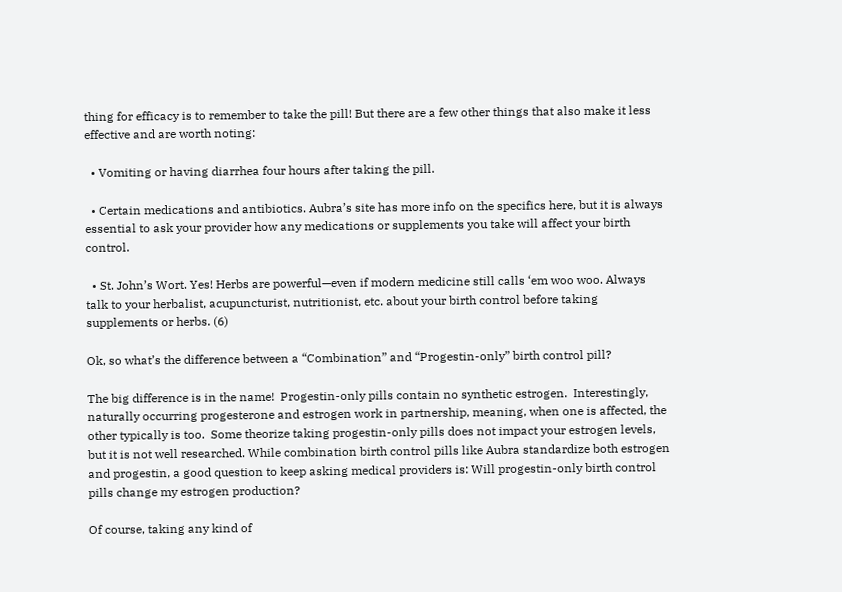thing for efficacy is to remember to take the pill! But there are a few other things that also make it less effective and are worth noting:

  • Vomiting or having diarrhea four hours after taking the pill.

  • Certain medications and antibiotics. Aubra’s site has more info on the specifics here, but it is always essential to ask your provider how any medications or supplements you take will affect your birth control.

  • St. John’s Wort. Yes! Herbs are powerful—even if modern medicine still calls ‘em woo woo. Always talk to your herbalist, acupuncturist, nutritionist, etc. about your birth control before taking supplements or herbs. (6)

Ok, so what’s the difference between a “Combination” and “Progestin-only” birth control pill?

The big difference is in the name!  Progestin-only pills contain no synthetic estrogen.  Interestingly, naturally occurring progesterone and estrogen work in partnership, meaning, when one is affected, the other typically is too.  Some theorize taking progestin-only pills does not impact your estrogen levels, but it is not well researched. While combination birth control pills like Aubra standardize both estrogen and progestin, a good question to keep asking medical providers is: Will progestin-only birth control pills change my estrogen production?

Of course, taking any kind of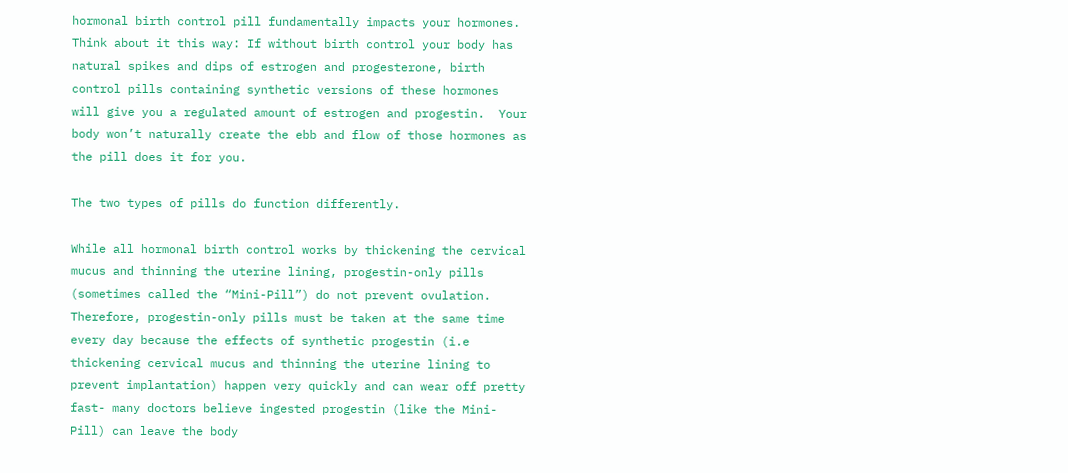hormonal birth control pill fundamentally impacts your hormones. Think about it this way: If without birth control your body has natural spikes and dips of estrogen and progesterone, birth control pills containing synthetic versions of these hormones will give you a regulated amount of estrogen and progestin.  Your body won’t naturally create the ebb and flow of those hormones as the pill does it for you.

The two types of pills do function differently.

While all hormonal birth control works by thickening the cervical mucus and thinning the uterine lining, progestin-only pills (sometimes called the “Mini-Pill”) do not prevent ovulation.  Therefore, progestin-only pills must be taken at the same time every day because the effects of synthetic progestin (i.e thickening cervical mucus and thinning the uterine lining to prevent implantation) happen very quickly and can wear off pretty fast- many doctors believe ingested progestin (like the Mini-Pill) can leave the body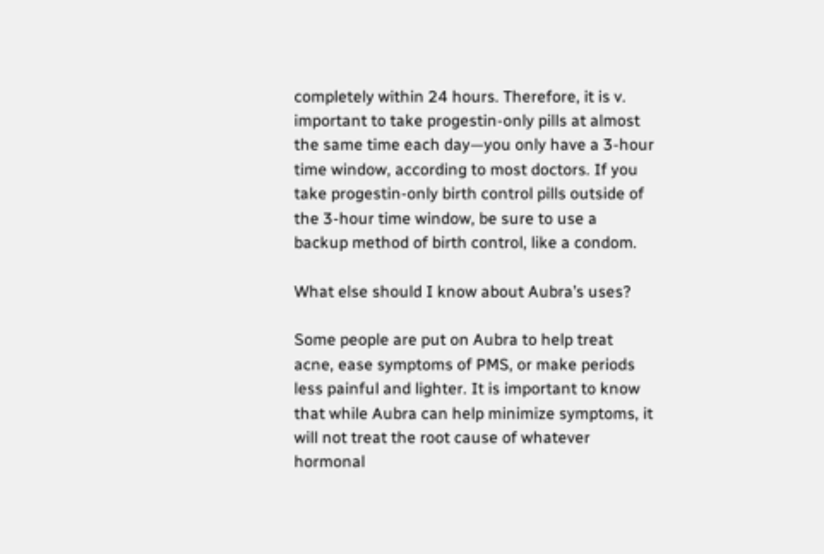completely within 24 hours. Therefore, it is v. important to take progestin-only pills at almost the same time each day—you only have a 3-hour time window, according to most doctors. If you take progestin-only birth control pills outside of the 3-hour time window, be sure to use a backup method of birth control, like a condom.

What else should I know about Aubra’s uses?

Some people are put on Aubra to help treat acne, ease symptoms of PMS, or make periods less painful and lighter. It is important to know that while Aubra can help minimize symptoms, it will not treat the root cause of whatever hormonal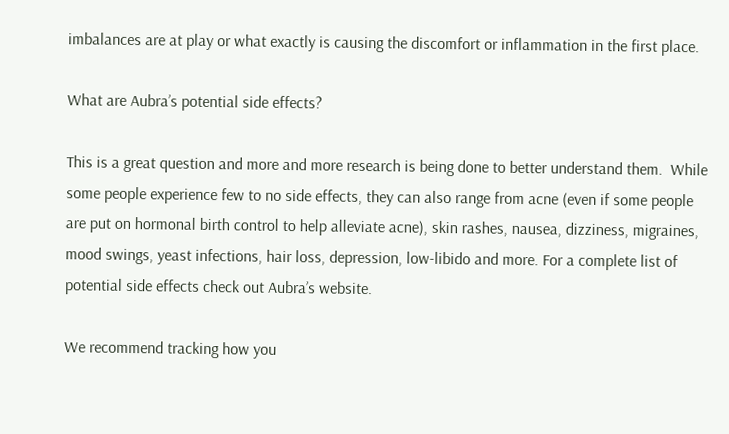imbalances are at play or what exactly is causing the discomfort or inflammation in the first place.

What are Aubra’s potential side effects?

This is a great question and more and more research is being done to better understand them.  While some people experience few to no side effects, they can also range from acne (even if some people are put on hormonal birth control to help alleviate acne), skin rashes, nausea, dizziness, migraines, mood swings, yeast infections, hair loss, depression, low-libido and more. For a complete list of potential side effects check out Aubra’s website.

We recommend tracking how you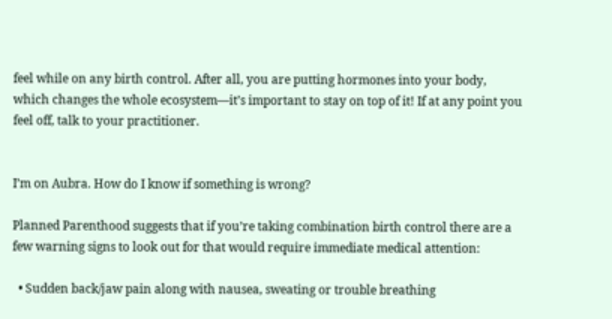feel while on any birth control. After all, you are putting hormones into your body, which changes the whole ecosystem—it’s important to stay on top of it! If at any point you feel off, talk to your practitioner.


I’m on Aubra. How do I know if something is wrong?

Planned Parenthood suggests that if you’re taking combination birth control there are a few warning signs to look out for that would require immediate medical attention:

  • Sudden back/jaw pain along with nausea, sweating or trouble breathing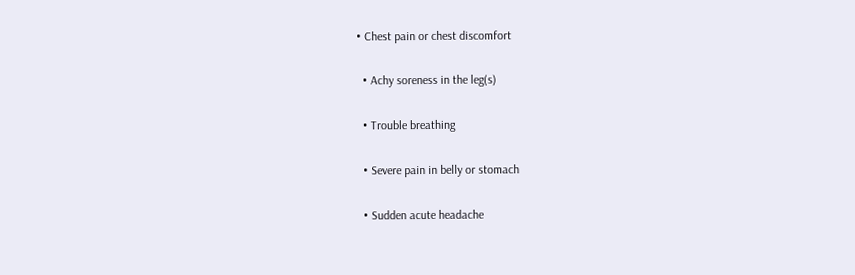• Chest pain or chest discomfort

  • Achy soreness in the leg(s)

  • Trouble breathing

  • Severe pain in belly or stomach

  • Sudden acute headache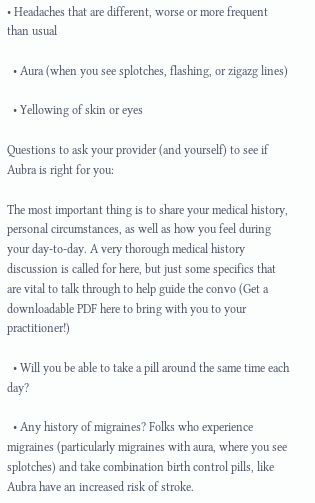• Headaches that are different, worse or more frequent than usual

  • Aura (when you see splotches, flashing, or zigazg lines)

  • Yellowing of skin or eyes

Questions to ask your provider (and yourself) to see if Aubra is right for you:

The most important thing is to share your medical history, personal circumstances, as well as how you feel during your day-to-day. A very thorough medical history discussion is called for here, but just some specifics that are vital to talk through to help guide the convo (Get a downloadable PDF here to bring with you to your practitioner!)

  • Will you be able to take a pill around the same time each day?

  • Any history of migraines? Folks who experience migraines (particularly migraines with aura, where you see splotches) and take combination birth control pills, like Aubra have an increased risk of stroke.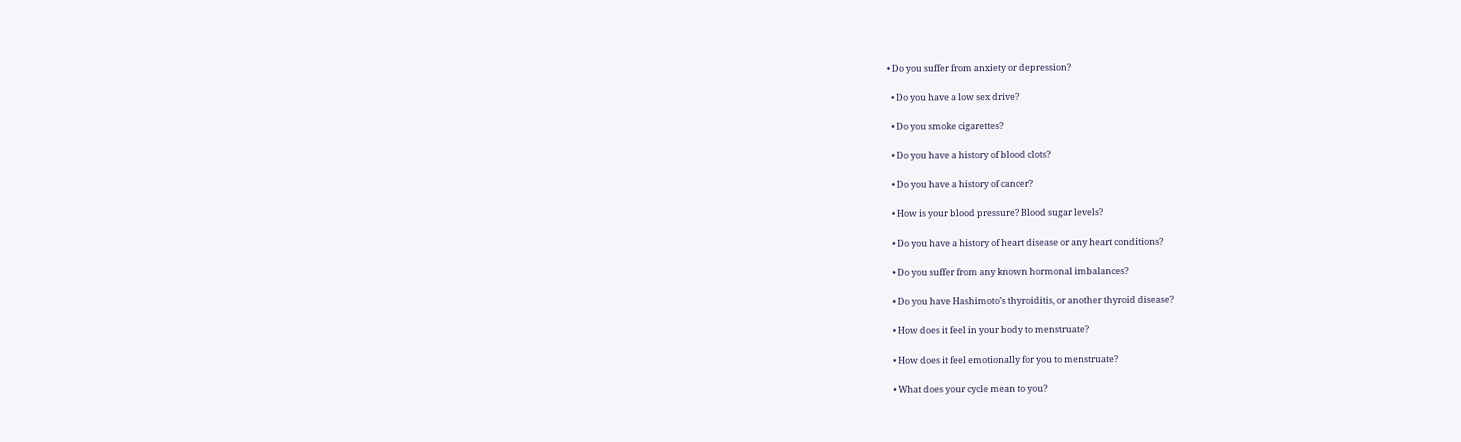• Do you suffer from anxiety or depression?

  • Do you have a low sex drive?

  • Do you smoke cigarettes?

  • Do you have a history of blood clots?

  • Do you have a history of cancer?

  • How is your blood pressure? Blood sugar levels?

  • Do you have a history of heart disease or any heart conditions?

  • Do you suffer from any known hormonal imbalances?

  • Do you have Hashimoto’s thyroiditis, or another thyroid disease?

  • How does it feel in your body to menstruate?

  • How does it feel emotionally for you to menstruate?

  • What does your cycle mean to you?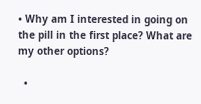• Why am I interested in going on the pill in the first place? What are my other options?

  •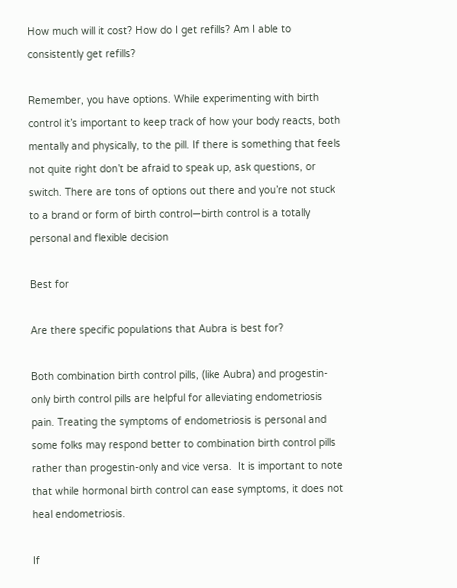How much will it cost? How do I get refills? Am I able to consistently get refills?

Remember, you have options. While experimenting with birth control it’s important to keep track of how your body reacts, both mentally and physically, to the pill. If there is something that feels not quite right don’t be afraid to speak up, ask questions, or switch. There are tons of options out there and you’re not stuck to a brand or form of birth control—birth control is a totally personal and flexible decision

Best for

Are there specific populations that Aubra is best for?

Both combination birth control pills, (like Aubra) and progestin-only birth control pills are helpful for alleviating endometriosis pain. Treating the symptoms of endometriosis is personal and some folks may respond better to combination birth control pills rather than progestin-only and vice versa.  It is important to note that while hormonal birth control can ease symptoms, it does not heal endometriosis.

If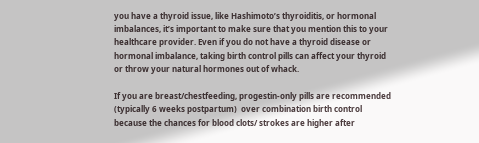you have a thyroid issue, like Hashimoto’s thyroiditis, or hormonal imbalances, it’s important to make sure that you mention this to your healthcare provider. Even if you do not have a thyroid disease or hormonal imbalance, taking birth control pills can affect your thyroid or throw your natural hormones out of whack.

If you are breast/chestfeeding, progestin-only pills are recommended (typically 6 weeks postpartum)  over combination birth control because the chances for blood clots/ strokes are higher after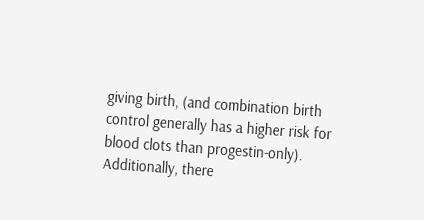giving birth, (and combination birth control generally has a higher risk for blood clots than progestin-only). Additionally, there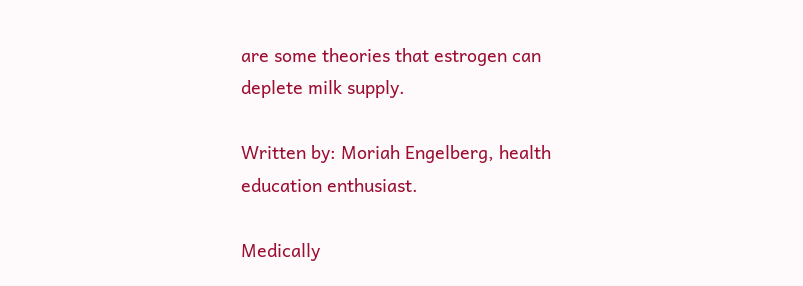are some theories that estrogen can deplete milk supply.

Written by: Moriah Engelberg, health education enthusiast.

Medically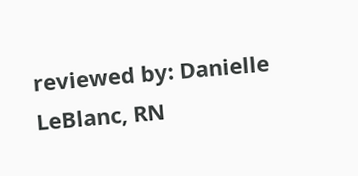reviewed by: Danielle LeBlanc, RN